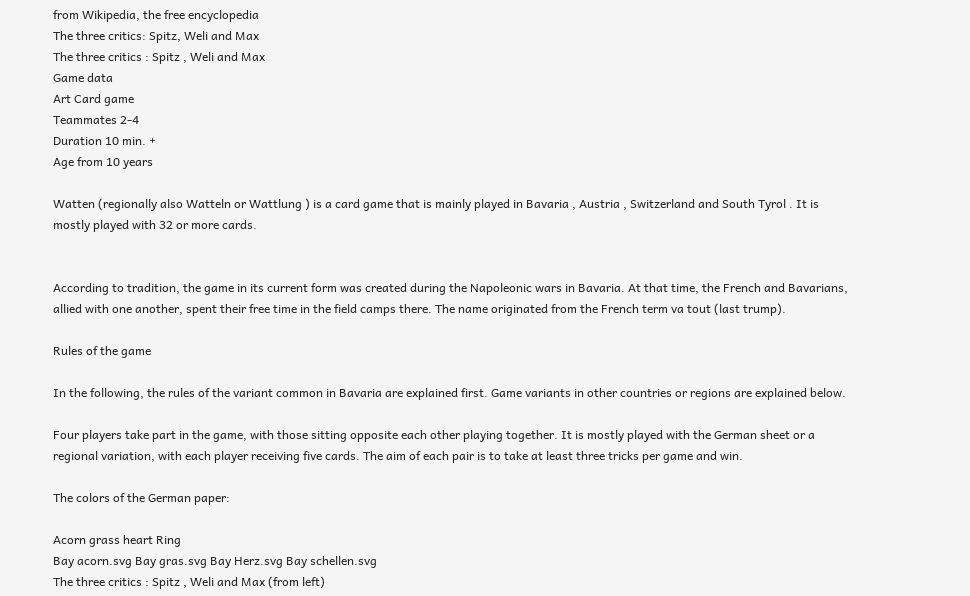from Wikipedia, the free encyclopedia
The three critics: Spitz, Weli and Max
The three critics : Spitz , Weli and Max
Game data
Art Card game
Teammates 2-4
Duration 10 min. +
Age from 10 years

Watten (regionally also Watteln or Wattlung ) is a card game that is mainly played in Bavaria , Austria , Switzerland and South Tyrol . It is mostly played with 32 or more cards.


According to tradition, the game in its current form was created during the Napoleonic wars in Bavaria. At that time, the French and Bavarians, allied with one another, spent their free time in the field camps there. The name originated from the French term va tout (last trump).

Rules of the game

In the following, the rules of the variant common in Bavaria are explained first. Game variants in other countries or regions are explained below.

Four players take part in the game, with those sitting opposite each other playing together. It is mostly played with the German sheet or a regional variation, with each player receiving five cards. The aim of each pair is to take at least three tricks per game and win.

The colors of the German paper:

Acorn grass heart Ring
Bay acorn.svg Bay gras.svg Bay Herz.svg Bay schellen.svg
The three critics : Spitz , Weli and Max (from left)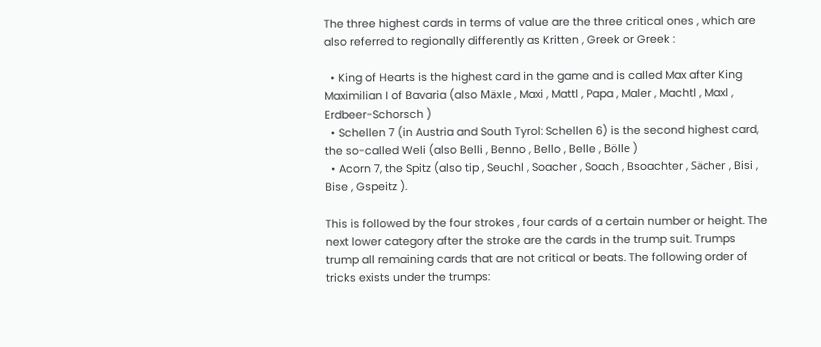The three highest cards in terms of value are the three critical ones , which are also referred to regionally differently as Kritten , Greek or Greek :

  • King of Hearts is the highest card in the game and is called Max after King Maximilian I of Bavaria (also Mäxle , Maxi , Mattl , Papa , Maler , Machtl , Maxl , Erdbeer-Schorsch )
  • Schellen 7 (in Austria and South Tyrol: Schellen 6) is the second highest card, the so-called Weli (also Belli , Benno , Bello , Belle , Bölle )
  • Acorn 7, the Spitz (also tip , Seuchl , Soacher , Soach , Bsoachter , Sächer , Bisi , Bise , Gspeitz ).

This is followed by the four strokes , four cards of a certain number or height. The next lower category after the stroke are the cards in the trump suit. Trumps trump all remaining cards that are not critical or beats. The following order of tricks exists under the trumps: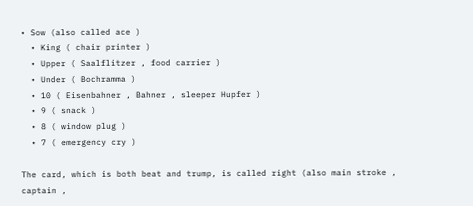• Sow (also called ace )
  • King ( chair printer )
  • Upper ( Saalflitzer , food carrier )
  • Under ( Bochramma )
  • 10 ( Eisenbahner , Bahner , sleeper Hupfer )
  • 9 ( snack )
  • 8 ( window plug )
  • 7 ( emergency cry )

The card, which is both beat and trump, is called right (also main stroke , captain ,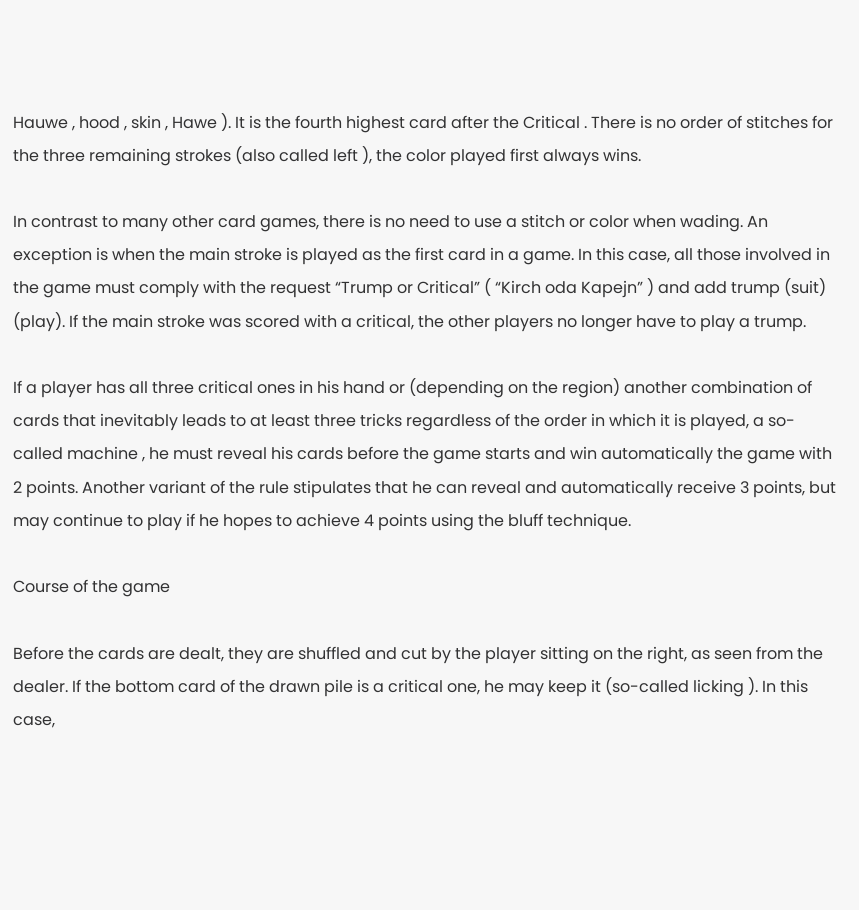Hauwe , hood , skin , Hawe ). It is the fourth highest card after the Critical . There is no order of stitches for the three remaining strokes (also called left ), the color played first always wins.

In contrast to many other card games, there is no need to use a stitch or color when wading. An exception is when the main stroke is played as the first card in a game. In this case, all those involved in the game must comply with the request “Trump or Critical” ( “Kirch oda Kapejn” ) and add trump (suit) (play). If the main stroke was scored with a critical, the other players no longer have to play a trump.

If a player has all three critical ones in his hand or (depending on the region) another combination of cards that inevitably leads to at least three tricks regardless of the order in which it is played, a so-called machine , he must reveal his cards before the game starts and win automatically the game with 2 points. Another variant of the rule stipulates that he can reveal and automatically receive 3 points, but may continue to play if he hopes to achieve 4 points using the bluff technique.

Course of the game

Before the cards are dealt, they are shuffled and cut by the player sitting on the right, as seen from the dealer. If the bottom card of the drawn pile is a critical one, he may keep it (so-called licking ). In this case,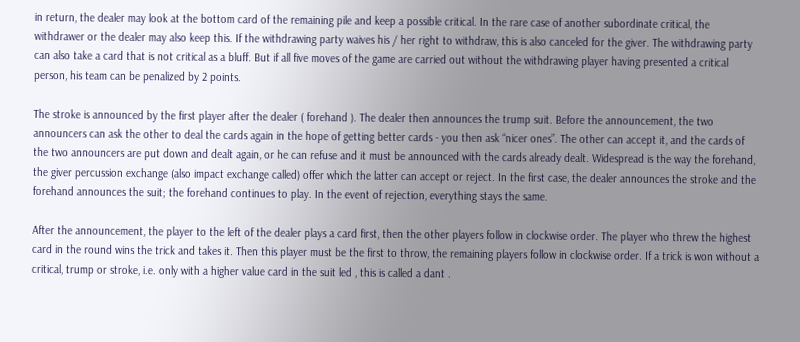in return, the dealer may look at the bottom card of the remaining pile and keep a possible critical. In the rare case of another subordinate critical, the withdrawer or the dealer may also keep this. If the withdrawing party waives his / her right to withdraw, this is also canceled for the giver. The withdrawing party can also take a card that is not critical as a bluff. But if all five moves of the game are carried out without the withdrawing player having presented a critical person, his team can be penalized by 2 points.

The stroke is announced by the first player after the dealer ( forehand ). The dealer then announces the trump suit. Before the announcement, the two announcers can ask the other to deal the cards again in the hope of getting better cards - you then ask “nicer ones”. The other can accept it, and the cards of the two announcers are put down and dealt again, or he can refuse and it must be announced with the cards already dealt. Widespread is the way the forehand, the giver percussion exchange (also impact exchange called) offer which the latter can accept or reject. In the first case, the dealer announces the stroke and the forehand announces the suit; the forehand continues to play. In the event of rejection, everything stays the same.

After the announcement, the player to the left of the dealer plays a card first, then the other players follow in clockwise order. The player who threw the highest card in the round wins the trick and takes it. Then this player must be the first to throw, the remaining players follow in clockwise order. If a trick is won without a critical, trump or stroke, i.e. only with a higher value card in the suit led , this is called a dant .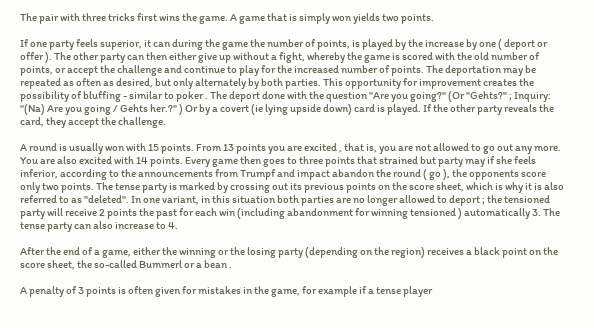The pair with three tricks first wins the game. A game that is simply won yields two points.

If one party feels superior, it can during the game the number of points, is played by the increase by one ( deport or offer ). The other party can then either give up without a fight, whereby the game is scored with the old number of points, or accept the challenge and continue to play for the increased number of points. The deportation may be repeated as often as desired, but only alternately by both parties. This opportunity for improvement creates the possibility of bluffing - similar to poker . The deport done with the question "Are you going?" (Or "Gehts?" ; Inquiry: "(Na) Are you going / Gehts her.?" ) Or by a covert (ie lying upside down) card is played. If the other party reveals the card, they accept the challenge.

A round is usually won with 15 points. From 13 points you are excited , that is, you are not allowed to go out any more. You are also excited with 14 points. Every game then goes to three points that strained but party may if she feels inferior, according to the announcements from Trumpf and impact abandon the round ( go ), the opponents score only two points. The tense party is marked by crossing out its previous points on the score sheet, which is why it is also referred to as "deleted". In one variant, in this situation both parties are no longer allowed to deport ; the tensioned party will receive 2 points the past for each win (including abandonment for winning tensioned ) automatically 3. The tense party can also increase to 4.

After the end of a game, either the winning or the losing party (depending on the region) receives a black point on the score sheet, the so-called Bummerl or a bean .

A penalty of 3 points is often given for mistakes in the game, for example if a tense player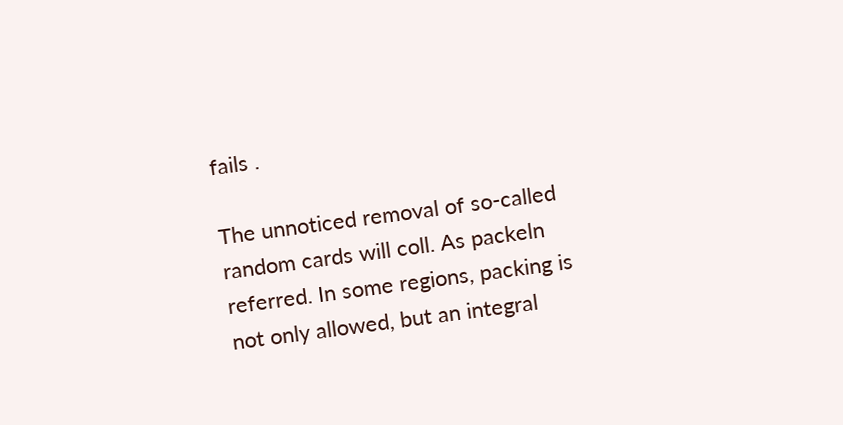fails .

The unnoticed removal of so-called random cards will coll. As packeln referred. In some regions, packing is not only allowed, but an integral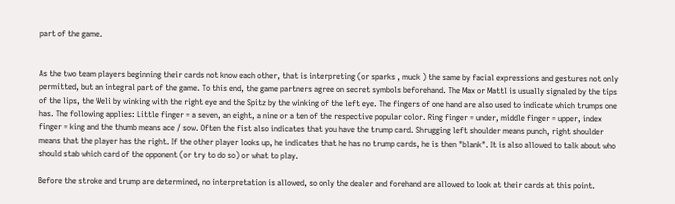part of the game.


As the two team players beginning their cards not know each other, that is interpreting (or sparks , muck ) the same by facial expressions and gestures not only permitted, but an integral part of the game. To this end, the game partners agree on secret symbols beforehand. The Max or Mattl is usually signaled by the tips of the lips, the Weli by winking with the right eye and the Spitz by the winking of the left eye. The fingers of one hand are also used to indicate which trumps one has. The following applies: Little finger = a seven, an eight, a nine or a ten of the respective popular color. Ring finger = under, middle finger = upper, index finger = king and the thumb means ace / sow. Often the fist also indicates that you have the trump card. Shrugging left shoulder means punch, right shoulder means that the player has the right. If the other player looks up, he indicates that he has no trump cards, he is then "blank". It is also allowed to talk about who should stab which card of the opponent (or try to do so) or what to play.

Before the stroke and trump are determined, no interpretation is allowed, so only the dealer and forehand are allowed to look at their cards at this point.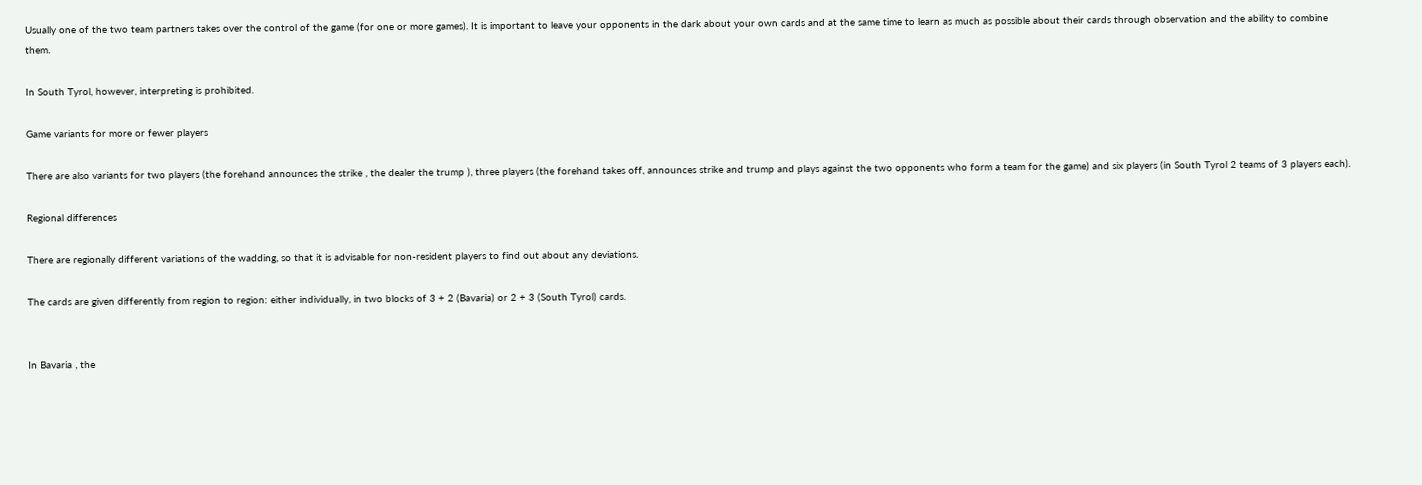Usually one of the two team partners takes over the control of the game (for one or more games). It is important to leave your opponents in the dark about your own cards and at the same time to learn as much as possible about their cards through observation and the ability to combine them.

In South Tyrol, however, interpreting is prohibited.

Game variants for more or fewer players

There are also variants for two players (the forehand announces the strike , the dealer the trump ), three players (the forehand takes off, announces strike and trump and plays against the two opponents who form a team for the game) and six players (in South Tyrol 2 teams of 3 players each).

Regional differences

There are regionally different variations of the wadding, so that it is advisable for non-resident players to find out about any deviations.

The cards are given differently from region to region: either individually, in two blocks of 3 + 2 (Bavaria) or 2 + 3 (South Tyrol) cards.


In Bavaria , the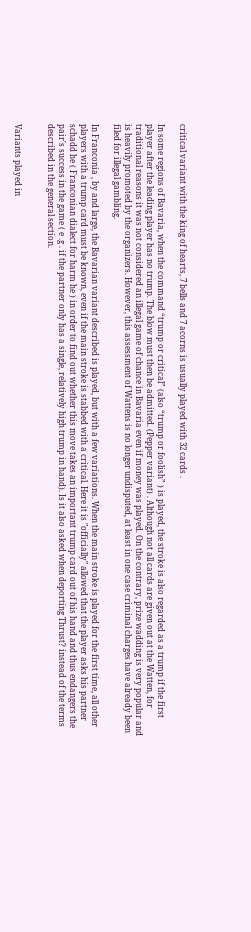critical variant with the king of hearts, 7 bells and 7 acorns is usually played with 32 cards .

In some regions of Bavaria, when the command “trump or critical” (also “trump or foolish” ) is played, the stroke is also regarded as a trump if the first player after the leading player has no trump. The blow must then be admitted. (Pepper variant) . Although not all cards are given out at the Watten, for traditional reasons it was not considered an illegal game of chance in Bavaria even if money was played. On the contrary, prize wadding is very popular and is heavily promoted by the organizers. However, this assessment of Wattens is no longer undisputed, at least in one case criminal charges have already been filed for illegal gambling.

In Franconia , by and large, the Bavarian variant described is played, but with a few variations. When the main stroke is played for the first time, all other players with a trump card must be known, even if the main stroke is stabbed with a critical. Here it is "officially" allowed that the player asks his partner schadd he ( Franconian dialect for harm he ) in order to find out whether this move takes an important trump card out of his hand and thus endangers the pair's success in the game ( e .g . if the partner only has a single, relatively high trump in hand). Is it also asked when deporting Thrust? instead of the terms described in the general section.


Variants played in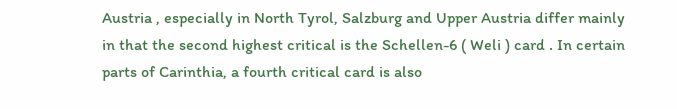Austria , especially in North Tyrol, Salzburg and Upper Austria differ mainly in that the second highest critical is the Schellen-6 ( Weli ) card . In certain parts of Carinthia, a fourth critical card is also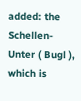added: the Schellen-Unter ( Bugl ), which is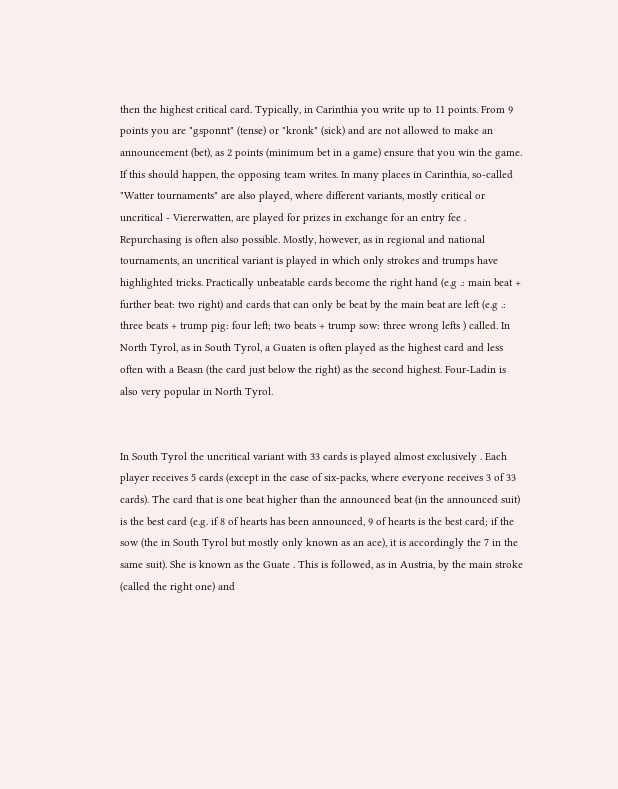then the highest critical card. Typically, in Carinthia you write up to 11 points. From 9 points you are "gsponnt" (tense) or "kronk" (sick) and are not allowed to make an announcement (bet), as 2 points (minimum bet in a game) ensure that you win the game. If this should happen, the opposing team writes. In many places in Carinthia, so-called "Watter tournaments" are also played, where different variants, mostly critical or uncritical - Viererwatten, are played for prizes in exchange for an entry fee . Repurchasing is often also possible. Mostly, however, as in regional and national tournaments, an uncritical variant is played in which only strokes and trumps have highlighted tricks. Practically unbeatable cards become the right hand (e.g .: main beat + further beat: two right) and cards that can only be beat by the main beat are left (e.g .: three beats + trump pig: four left; two beats + trump sow: three wrong lefts ) called. In North Tyrol, as in South Tyrol, a Guaten is often played as the highest card and less often with a Beasn (the card just below the right) as the second highest. Four-Ladin is also very popular in North Tyrol.


In South Tyrol the uncritical variant with 33 cards is played almost exclusively . Each player receives 5 cards (except in the case of six-packs, where everyone receives 3 of 33 cards). The card that is one beat higher than the announced beat (in the announced suit) is the best card (e.g. if 8 of hearts has been announced, 9 of hearts is the best card; if the sow (the in South Tyrol but mostly only known as an ace), it is accordingly the 7 in the same suit). She is known as the Guate . This is followed, as in Austria, by the main stroke (called the right one) and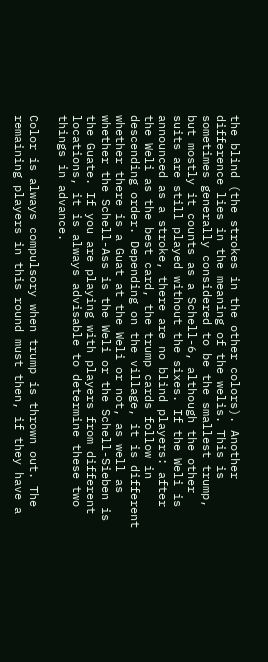the blind (the strokes in the other colors). Another difference lies in the meaning of the welis. This is sometimes generally considered to be the smallest trump, but mostly it counts as a Schell-6, although the other suits are still played without the sixes. If the Weli is announced as a stroke, there are no blind players: after the Weli as the best card, the trump cards follow in descending order. Depending on the village, it is different whether there is a Guat at the Weli or not, as well as whether the Schell-Ass is the Weli or the Schell-Sieben is the Guate. If you are playing with players from different locations, it is always advisable to determine these two things in advance.

Color is always compulsory when trump is thrown out. The remaining players in this round must then, if they have a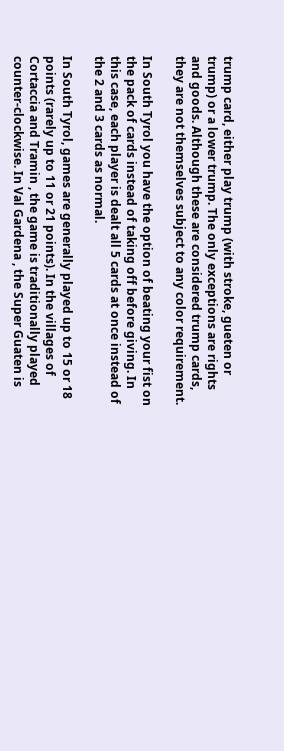trump card, either play trump (with stroke, gueten or trump) or a lower trump. The only exceptions are rights and goods. Although these are considered trump cards, they are not themselves subject to any color requirement.

In South Tyrol you have the option of beating your fist on the pack of cards instead of taking off before giving. In this case, each player is dealt all 5 cards at once instead of the 2 and 3 cards as normal.

In South Tyrol, games are generally played up to 15 or 18 points (rarely up to 11 or 21 points). In the villages of Cortaccia and Tramin , the game is traditionally played counter-clockwise. In Val Gardena , the Super Guaten is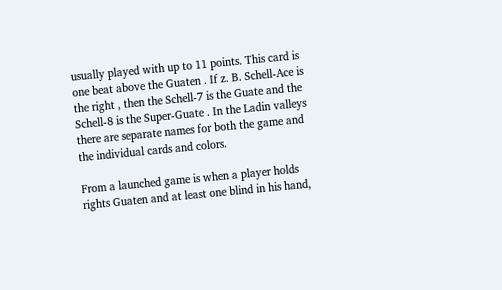usually played with up to 11 points. This card is one beat above the Guaten . If z. B. Schell-Ace is the right , then the Schell-7 is the Guate and the Schell-8 is the Super-Guate . In the Ladin valleys there are separate names for both the game and the individual cards and colors.

From a launched game is when a player holds rights Guaten and at least one blind in his hand,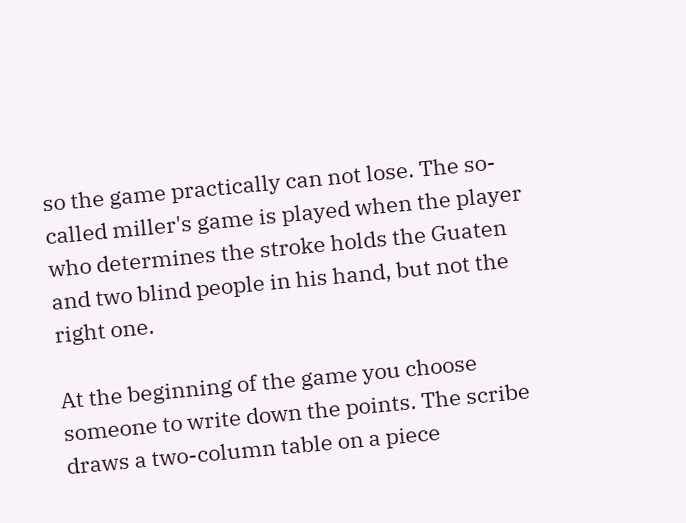so the game practically can not lose. The so-called miller's game is played when the player who determines the stroke holds the Guaten and two blind people in his hand, but not the right one.

At the beginning of the game you choose someone to write down the points. The scribe draws a two-column table on a piece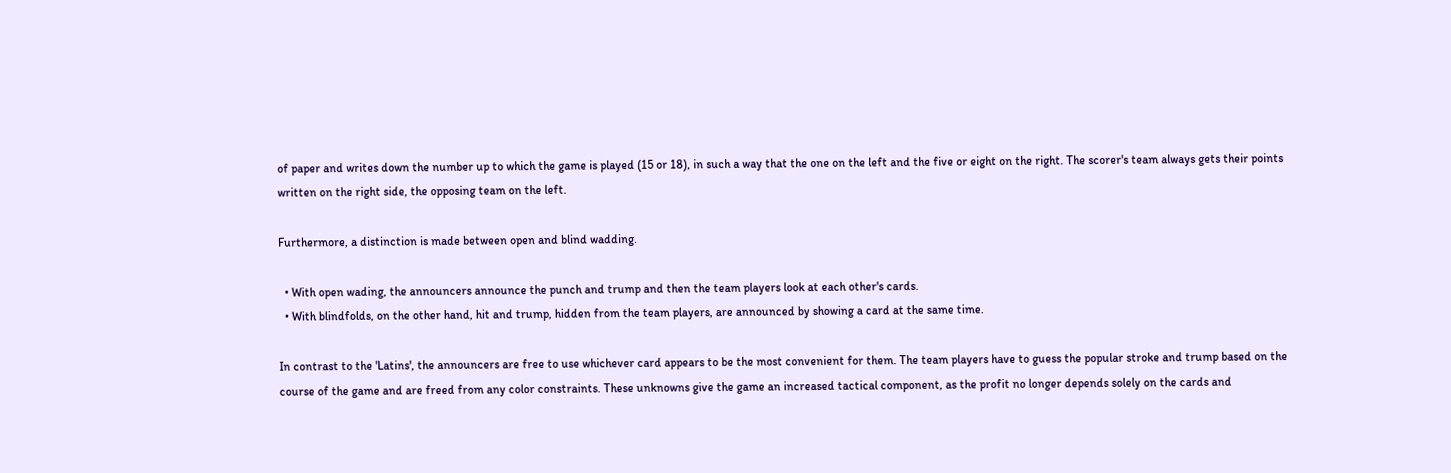of paper and writes down the number up to which the game is played (15 or 18), in such a way that the one on the left and the five or eight on the right. The scorer's team always gets their points written on the right side, the opposing team on the left.

Furthermore, a distinction is made between open and blind wadding.

  • With open wading, the announcers announce the punch and trump and then the team players look at each other's cards.
  • With blindfolds, on the other hand, hit and trump, hidden from the team players, are announced by showing a card at the same time.

In contrast to the 'Latins', the announcers are free to use whichever card appears to be the most convenient for them. The team players have to guess the popular stroke and trump based on the course of the game and are freed from any color constraints. These unknowns give the game an increased tactical component, as the profit no longer depends solely on the cards and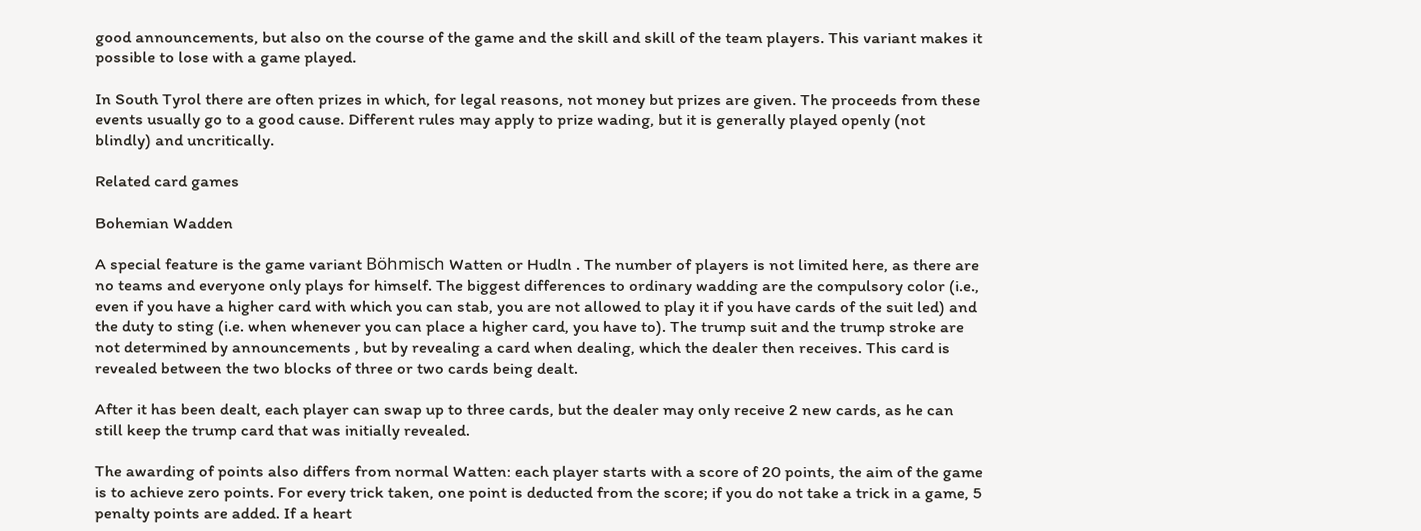good announcements, but also on the course of the game and the skill and skill of the team players. This variant makes it possible to lose with a game played.

In South Tyrol there are often prizes in which, for legal reasons, not money but prizes are given. The proceeds from these events usually go to a good cause. Different rules may apply to prize wading, but it is generally played openly (not blindly) and uncritically.

Related card games

Bohemian Wadden

A special feature is the game variant Böhmisch Watten or Hudln . The number of players is not limited here, as there are no teams and everyone only plays for himself. The biggest differences to ordinary wadding are the compulsory color (i.e., even if you have a higher card with which you can stab, you are not allowed to play it if you have cards of the suit led) and the duty to sting (i.e. when whenever you can place a higher card, you have to). The trump suit and the trump stroke are not determined by announcements , but by revealing a card when dealing, which the dealer then receives. This card is revealed between the two blocks of three or two cards being dealt.

After it has been dealt, each player can swap up to three cards, but the dealer may only receive 2 new cards, as he can still keep the trump card that was initially revealed.

The awarding of points also differs from normal Watten: each player starts with a score of 20 points, the aim of the game is to achieve zero points. For every trick taken, one point is deducted from the score; if you do not take a trick in a game, 5 penalty points are added. If a heart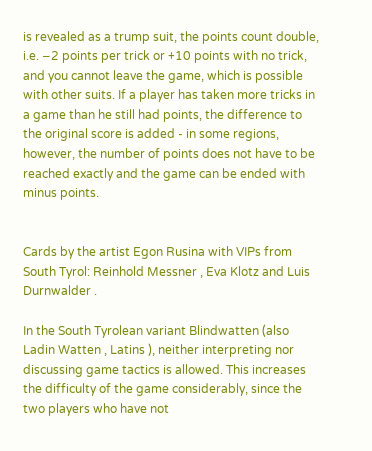is revealed as a trump suit, the points count double, i.e. −2 points per trick or +10 points with no trick, and you cannot leave the game, which is possible with other suits. If a player has taken more tricks in a game than he still had points, the difference to the original score is added - in some regions, however, the number of points does not have to be reached exactly and the game can be ended with minus points.


Cards by the artist Egon Rusina with VIPs from South Tyrol: Reinhold Messner , Eva Klotz and Luis Durnwalder .

In the South Tyrolean variant Blindwatten (also Ladin Watten , Latins ), neither interpreting nor discussing game tactics is allowed. This increases the difficulty of the game considerably, since the two players who have not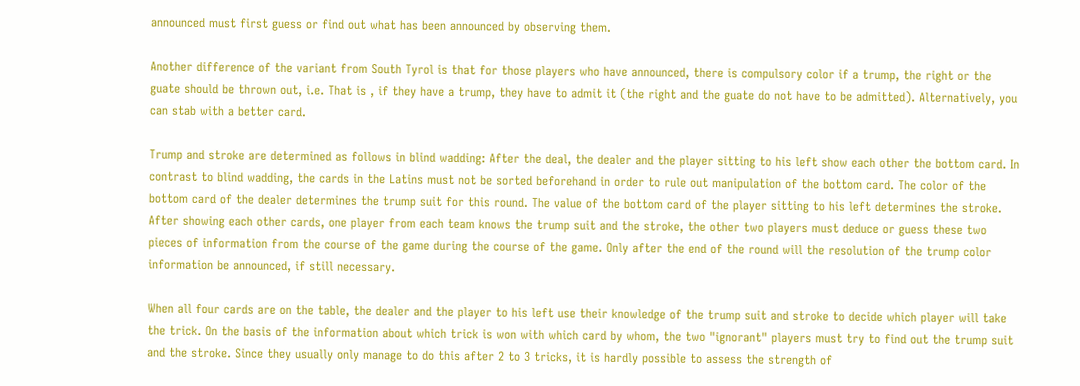announced must first guess or find out what has been announced by observing them.

Another difference of the variant from South Tyrol is that for those players who have announced, there is compulsory color if a trump, the right or the guate should be thrown out, i.e. That is , if they have a trump, they have to admit it (the right and the guate do not have to be admitted). Alternatively, you can stab with a better card.

Trump and stroke are determined as follows in blind wadding: After the deal, the dealer and the player sitting to his left show each other the bottom card. In contrast to blind wadding, the cards in the Latins must not be sorted beforehand in order to rule out manipulation of the bottom card. The color of the bottom card of the dealer determines the trump suit for this round. The value of the bottom card of the player sitting to his left determines the stroke. After showing each other cards, one player from each team knows the trump suit and the stroke, the other two players must deduce or guess these two pieces of information from the course of the game during the course of the game. Only after the end of the round will the resolution of the trump color information be announced, if still necessary.

When all four cards are on the table, the dealer and the player to his left use their knowledge of the trump suit and stroke to decide which player will take the trick. On the basis of the information about which trick is won with which card by whom, the two "ignorant" players must try to find out the trump suit and the stroke. Since they usually only manage to do this after 2 to 3 tricks, it is hardly possible to assess the strength of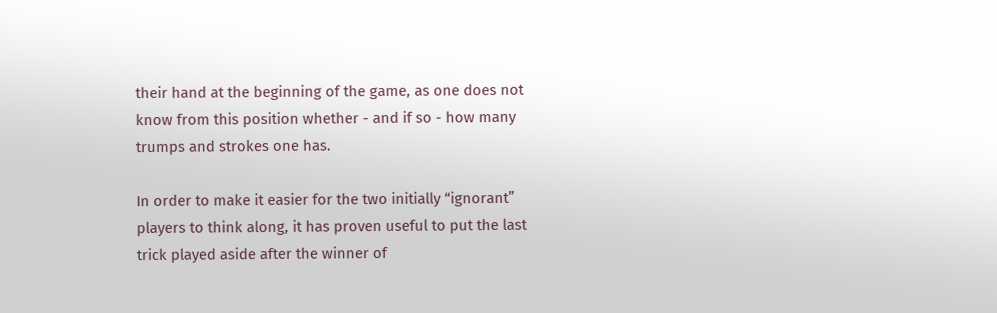their hand at the beginning of the game, as one does not know from this position whether - and if so - how many trumps and strokes one has.

In order to make it easier for the two initially “ignorant” players to think along, it has proven useful to put the last trick played aside after the winner of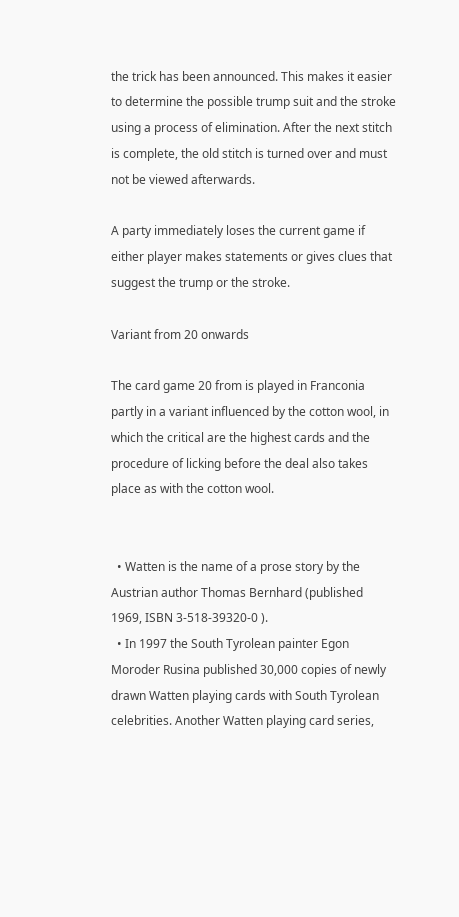the trick has been announced. This makes it easier to determine the possible trump suit and the stroke using a process of elimination. After the next stitch is complete, the old stitch is turned over and must not be viewed afterwards.

A party immediately loses the current game if either player makes statements or gives clues that suggest the trump or the stroke.

Variant from 20 onwards

The card game 20 from is played in Franconia partly in a variant influenced by the cotton wool, in which the critical are the highest cards and the procedure of licking before the deal also takes place as with the cotton wool.


  • Watten is the name of a prose story by the Austrian author Thomas Bernhard (published 1969, ISBN 3-518-39320-0 ).
  • In 1997 the South Tyrolean painter Egon Moroder Rusina published 30,000 copies of newly drawn Watten playing cards with South Tyrolean celebrities. Another Watten playing card series,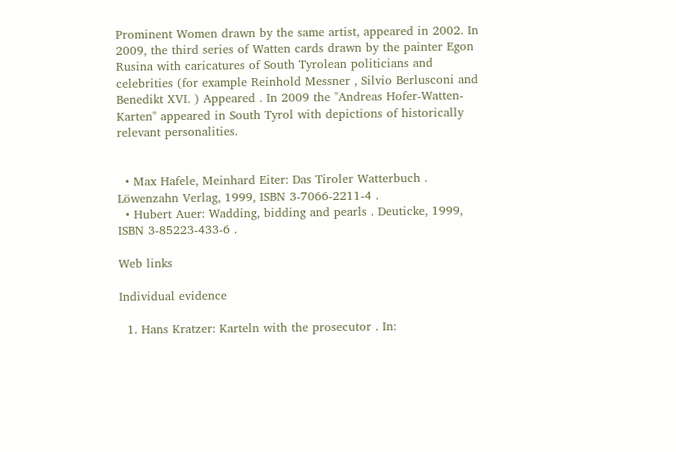Prominent Women drawn by the same artist, appeared in 2002. In 2009, the third series of Watten cards drawn by the painter Egon Rusina with caricatures of South Tyrolean politicians and celebrities (for example Reinhold Messner , Silvio Berlusconi and Benedikt XVI. ) Appeared . In 2009 the "Andreas Hofer-Watten-Karten" appeared in South Tyrol with depictions of historically relevant personalities.


  • Max Hafele, Meinhard Eiter: Das Tiroler Watterbuch . Löwenzahn Verlag, 1999, ISBN 3-7066-2211-4 .
  • Hubert Auer: Wadding, bidding and pearls . Deuticke, 1999, ISBN 3-85223-433-6 .

Web links

Individual evidence

  1. Hans Kratzer: Karteln with the prosecutor . In: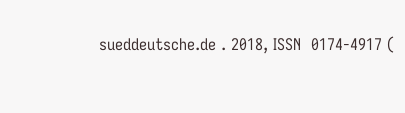sueddeutsche.de . 2018, ISSN  0174-4917 (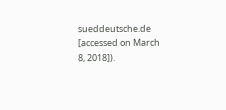sueddeutsche.de [accessed on March 8, 2018]).